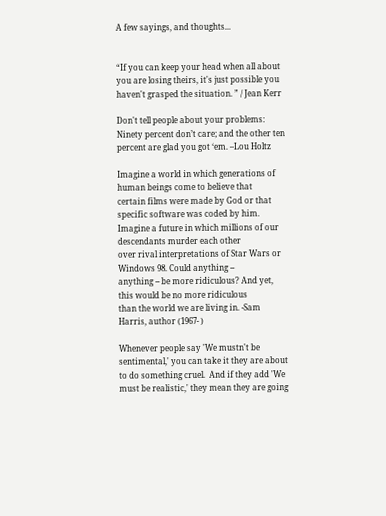A few sayings, and thoughts...


“If you can keep your head when all about you are losing theirs, it's just possible you haven't grasped the situation. ” / Jean Kerr

Don't tell people about your problems: Ninety percent don’t care; and the other ten percent are glad you got ‘em. –Lou Holtz

Imagine a world in which generations of human beings come to believe that
certain films were made by God or that specific software was coded by him.
Imagine a future in which millions of our descendants murder each other
over rival interpretations of Star Wars or Windows 98. Could anything --
anything -- be more ridiculous? And yet, this would be no more ridiculous
than the world we are living in. -Sam Harris, author (1967- )

Whenever people say 'We mustn't be sentimental,' you can take it they are about to do something cruel.  And if they add 'We must be realistic,' they mean they are going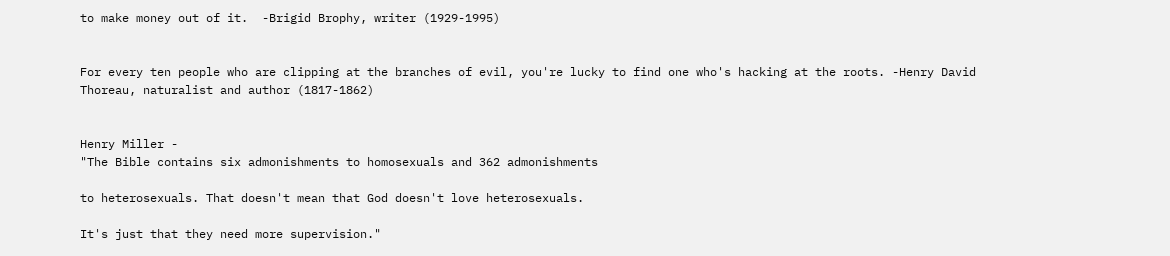to make money out of it.  -Brigid Brophy, writer (1929-1995)


For every ten people who are clipping at the branches of evil, you're lucky to find one who's hacking at the roots. -Henry David Thoreau, naturalist and author (1817-1862)


Henry Miller -
"The Bible contains six admonishments to homosexuals and 362 admonishments

to heterosexuals. That doesn't mean that God doesn't love heterosexuals.

It's just that they need more supervision."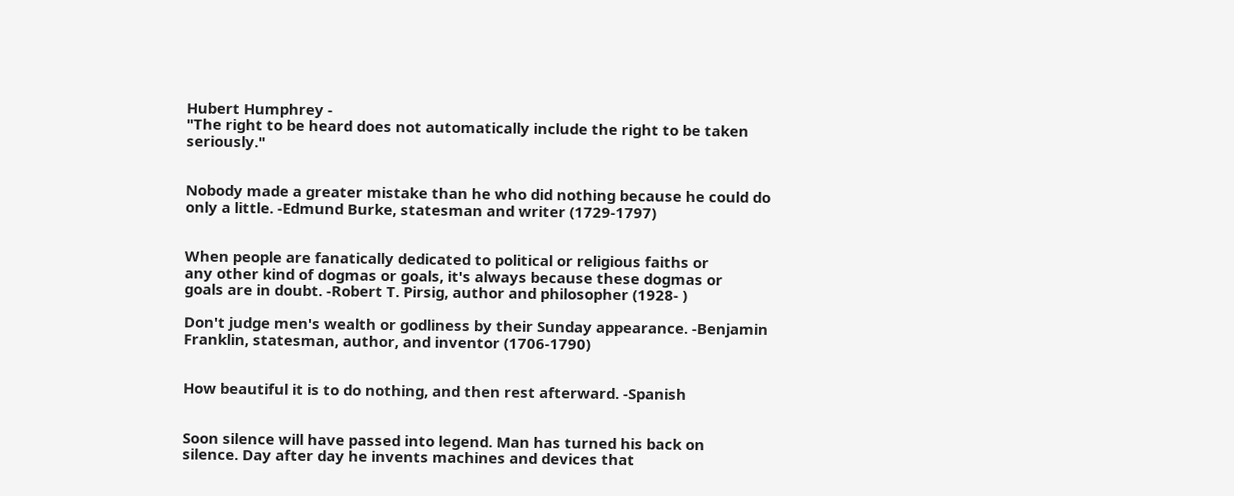Hubert Humphrey -
"The right to be heard does not automatically include the right to be taken seriously."


Nobody made a greater mistake than he who did nothing because he could do
only a little. -Edmund Burke, statesman and writer (1729-1797)


When people are fanatically dedicated to political or religious faiths or
any other kind of dogmas or goals, it's always because these dogmas or
goals are in doubt. -Robert T. Pirsig, author and philosopher (1928- )

Don't judge men's wealth or godliness by their Sunday appearance. -Benjamin
Franklin, statesman, author, and inventor (1706-1790)


How beautiful it is to do nothing, and then rest afterward. -Spanish


Soon silence will have passed into legend. Man has turned his back on
silence. Day after day he invents machines and devices that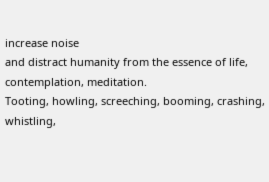increase noise
and distract humanity from the essence of life, contemplation, meditation.
Tooting, howling, screeching, booming, crashing, whistling,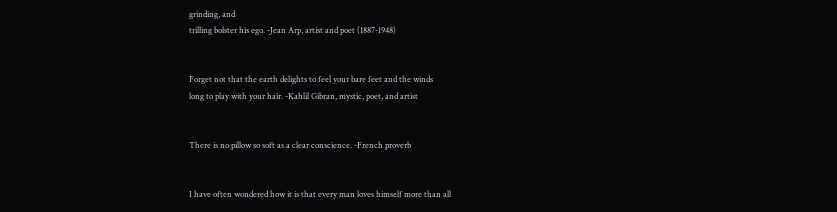grinding, and
trilling bolster his ego. -Jean Arp, artist and poet (1887-1948)


Forget not that the earth delights to feel your bare feet and the winds
long to play with your hair. -Kahlil Gibran, mystic, poet, and artist


There is no pillow so soft as a clear conscience. -French proverb


I have often wondered how it is that every man loves himself more than all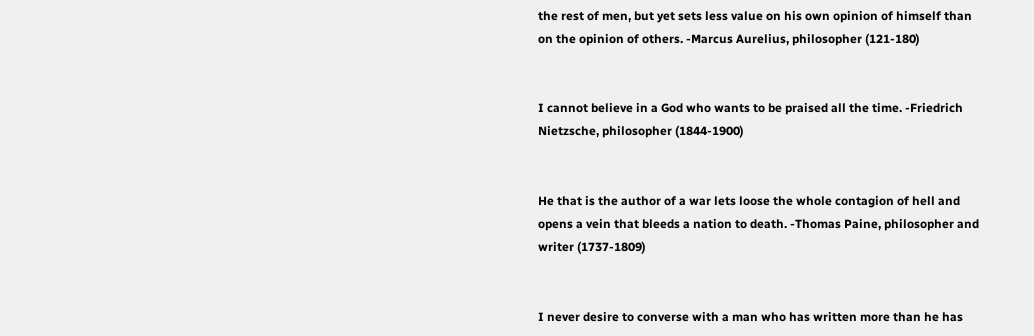the rest of men, but yet sets less value on his own opinion of himself than
on the opinion of others. -Marcus Aurelius, philosopher (121-180)


I cannot believe in a God who wants to be praised all the time. -Friedrich
Nietzsche, philosopher (1844-1900)


He that is the author of a war lets loose the whole contagion of hell and
opens a vein that bleeds a nation to death. -Thomas Paine, philosopher and
writer (1737-1809)


I never desire to converse with a man who has written more than he has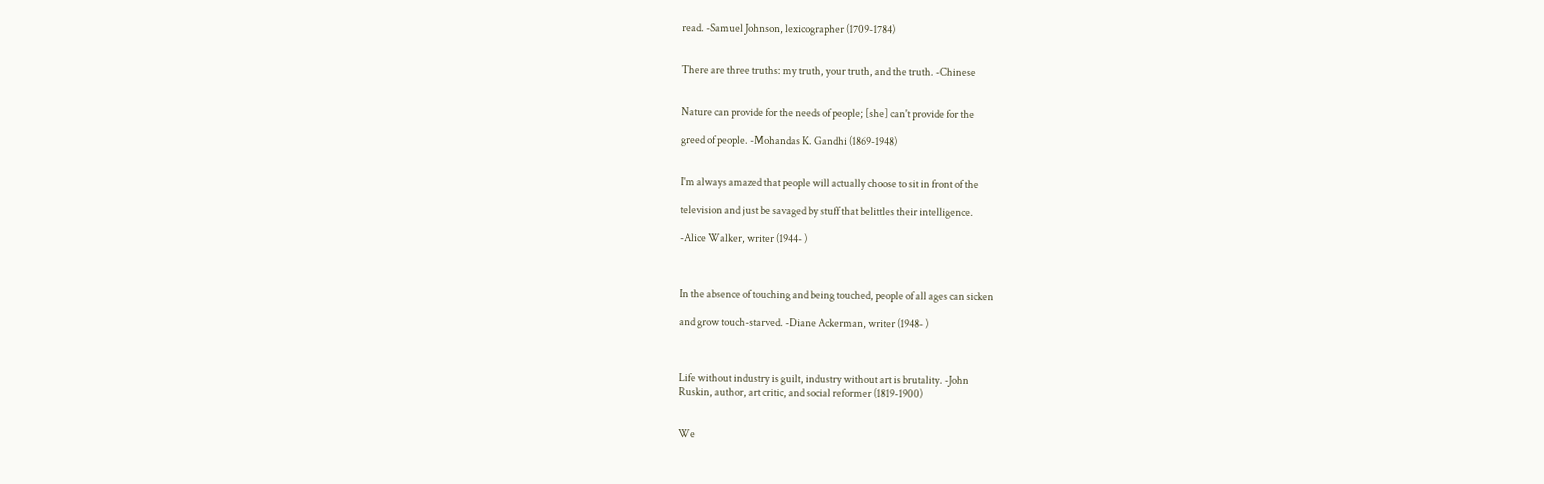read. -Samuel Johnson, lexicographer (1709-1784)


There are three truths: my truth, your truth, and the truth. -Chinese


Nature can provide for the needs of people; [she] can't provide for the

greed of people. -Mohandas K. Gandhi (1869-1948)


I'm always amazed that people will actually choose to sit in front of the

television and just be savaged by stuff that belittles their intelligence.

-Alice Walker, writer (1944- )



In the absence of touching and being touched, people of all ages can sicken

and grow touch-starved. -Diane Ackerman, writer (1948- )



Life without industry is guilt, industry without art is brutality. -John
Ruskin, author, art critic, and social reformer (1819-1900)


We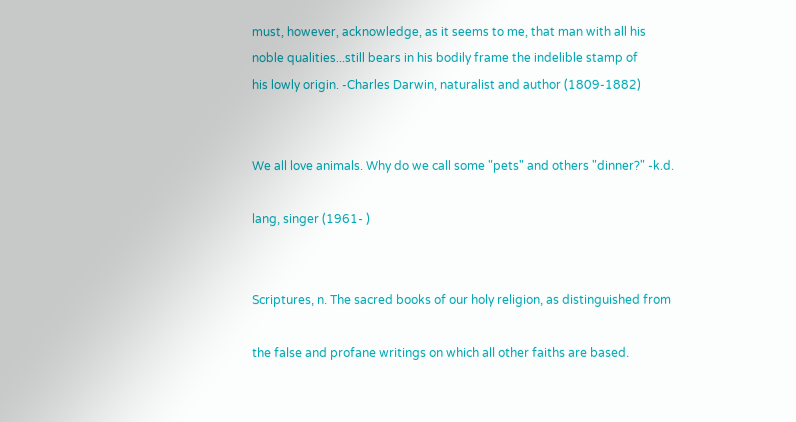must, however, acknowledge, as it seems to me, that man with all his
noble qualities...still bears in his bodily frame the indelible stamp of
his lowly origin. -Charles Darwin, naturalist and author (1809-1882)


We all love animals. Why do we call some "pets" and others "dinner?" -k.d.

lang, singer (1961- )


Scriptures, n. The sacred books of our holy religion, as distinguished from

the false and profane writings on which all other faiths are based.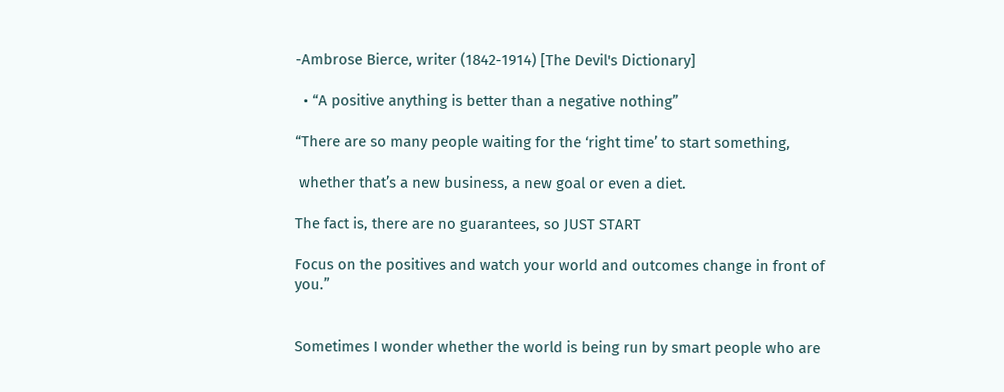-Ambrose Bierce, writer (1842-1914) [The Devil's Dictionary]

  • “A positive anything is better than a negative nothing”

“There are so many people waiting for the ‘right time’ to start something,

 whether that’s a new business, a new goal or even a diet.

The fact is, there are no guarantees, so JUST START

Focus on the positives and watch your world and outcomes change in front of you.”


Sometimes I wonder whether the world is being run by smart people who are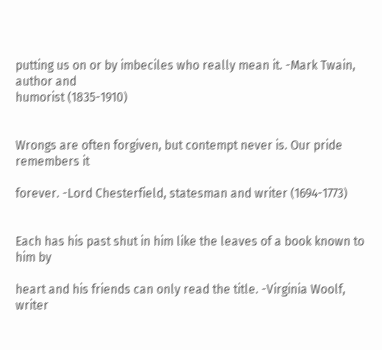putting us on or by imbeciles who really mean it. -Mark Twain, author and
humorist (1835-1910)


Wrongs are often forgiven, but contempt never is. Our pride remembers it

forever. -Lord Chesterfield, statesman and writer (1694-1773)


Each has his past shut in him like the leaves of a book known to him by

heart and his friends can only read the title. -Virginia Woolf, writer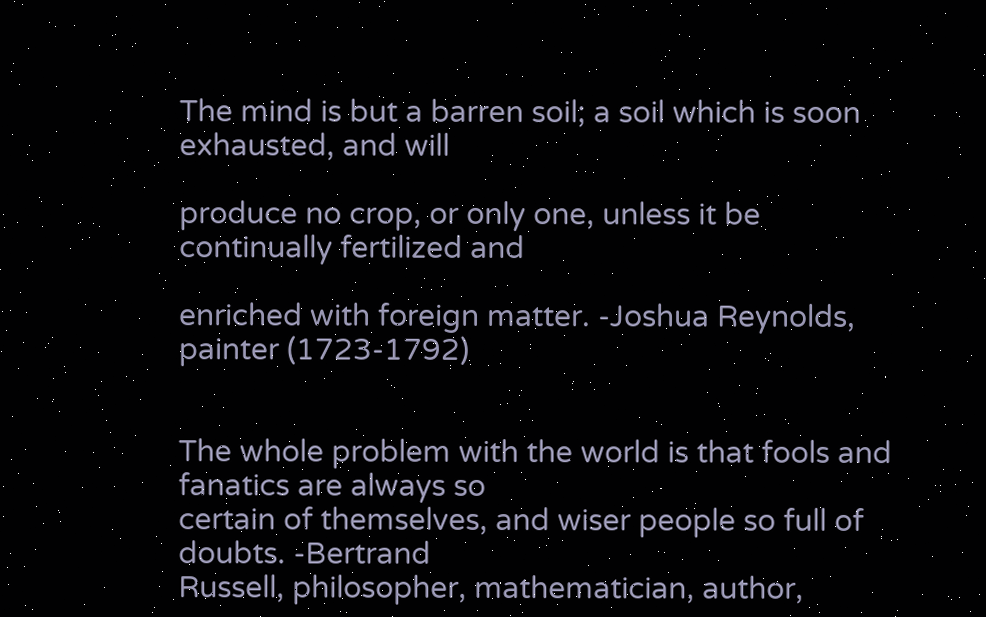The mind is but a barren soil; a soil which is soon exhausted, and will

produce no crop, or only one, unless it be continually fertilized and

enriched with foreign matter. -Joshua Reynolds, painter (1723-1792)


The whole problem with the world is that fools and fanatics are always so
certain of themselves, and wiser people so full of doubts. -Bertrand
Russell, philosopher, mathematician, author,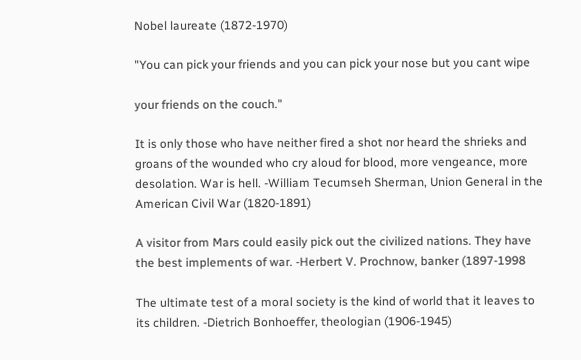Nobel laureate (1872-1970)

"You can pick your friends and you can pick your nose but you cant wipe

your friends on the couch."

It is only those who have neither fired a shot nor heard the shrieks and
groans of the wounded who cry aloud for blood, more vengeance, more
desolation. War is hell. -William Tecumseh Sherman, Union General in the
American Civil War (1820-1891)

A visitor from Mars could easily pick out the civilized nations. They have
the best implements of war. -Herbert V. Prochnow, banker (1897-1998

The ultimate test of a moral society is the kind of world that it leaves to
its children. -Dietrich Bonhoeffer, theologian (1906-1945)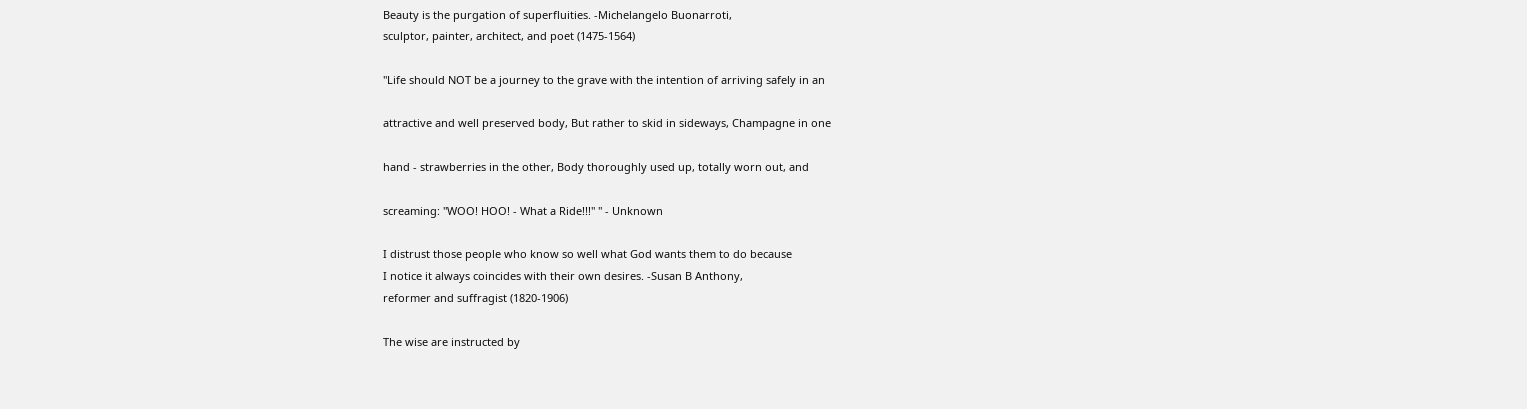Beauty is the purgation of superfluities. -Michelangelo Buonarroti,
sculptor, painter, architect, and poet (1475-1564)

"Life should NOT be a journey to the grave with the intention of arriving safely in an

attractive and well preserved body, But rather to skid in sideways, Champagne in one

hand - strawberries in the other, Body thoroughly used up, totally worn out, and

screaming: "WOO! HOO! - What a Ride!!!" " - Unknown

I distrust those people who know so well what God wants them to do because
I notice it always coincides with their own desires. -Susan B Anthony,
reformer and suffragist (1820-1906)

The wise are instructed by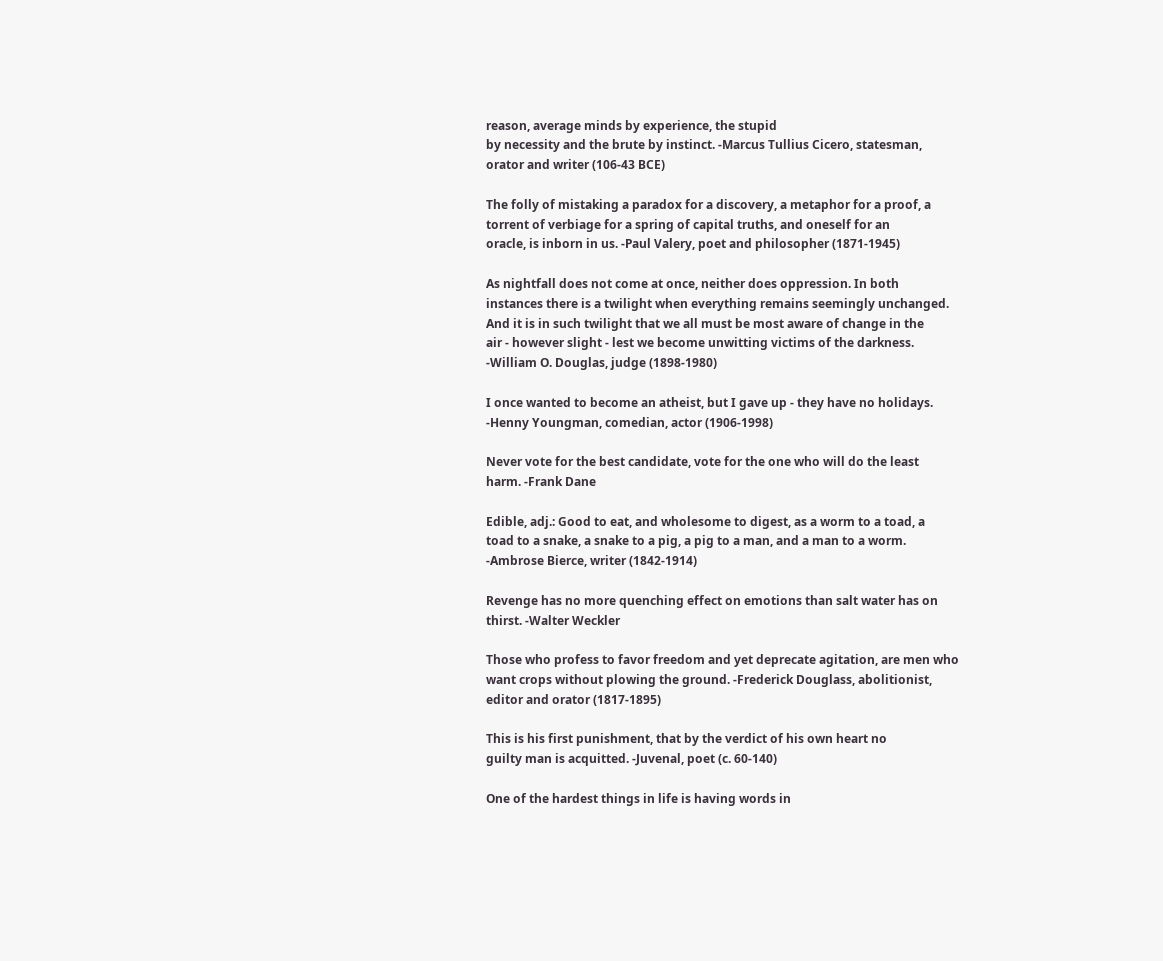reason, average minds by experience, the stupid
by necessity and the brute by instinct. -Marcus Tullius Cicero, statesman,
orator and writer (106-43 BCE)

The folly of mistaking a paradox for a discovery, a metaphor for a proof, a
torrent of verbiage for a spring of capital truths, and oneself for an
oracle, is inborn in us. -Paul Valery, poet and philosopher (1871-1945)

As nightfall does not come at once, neither does oppression. In both
instances there is a twilight when everything remains seemingly unchanged.
And it is in such twilight that we all must be most aware of change in the
air - however slight - lest we become unwitting victims of the darkness.
-William O. Douglas, judge (1898-1980)

I once wanted to become an atheist, but I gave up - they have no holidays.
-Henny Youngman, comedian, actor (1906-1998)

Never vote for the best candidate, vote for the one who will do the least
harm. -Frank Dane

Edible, adj.: Good to eat, and wholesome to digest, as a worm to a toad, a
toad to a snake, a snake to a pig, a pig to a man, and a man to a worm.
-Ambrose Bierce, writer (1842-1914)

Revenge has no more quenching effect on emotions than salt water has on
thirst. -Walter Weckler

Those who profess to favor freedom and yet deprecate agitation, are men who
want crops without plowing the ground. -Frederick Douglass, abolitionist,
editor and orator (1817-1895)

This is his first punishment, that by the verdict of his own heart no
guilty man is acquitted. -Juvenal, poet (c. 60-140)

One of the hardest things in life is having words in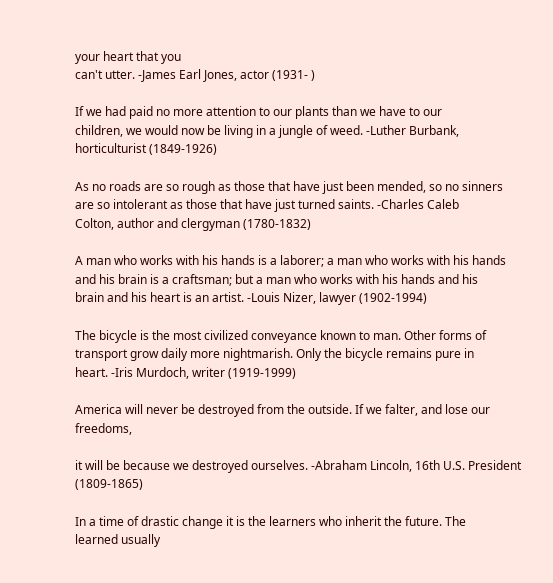your heart that you
can't utter. -James Earl Jones, actor (1931- )

If we had paid no more attention to our plants than we have to our
children, we would now be living in a jungle of weed. -Luther Burbank,
horticulturist (1849-1926)

As no roads are so rough as those that have just been mended, so no sinners
are so intolerant as those that have just turned saints. -Charles Caleb
Colton, author and clergyman (1780-1832)

A man who works with his hands is a laborer; a man who works with his hands
and his brain is a craftsman; but a man who works with his hands and his
brain and his heart is an artist. -Louis Nizer, lawyer (1902-1994)

The bicycle is the most civilized conveyance known to man. Other forms of
transport grow daily more nightmarish. Only the bicycle remains pure in
heart. -Iris Murdoch, writer (1919-1999)

America will never be destroyed from the outside. If we falter, and lose our freedoms,

it will be because we destroyed ourselves. -Abraham Lincoln, 16th U.S. President (1809-1865)

In a time of drastic change it is the learners who inherit the future. The
learned usually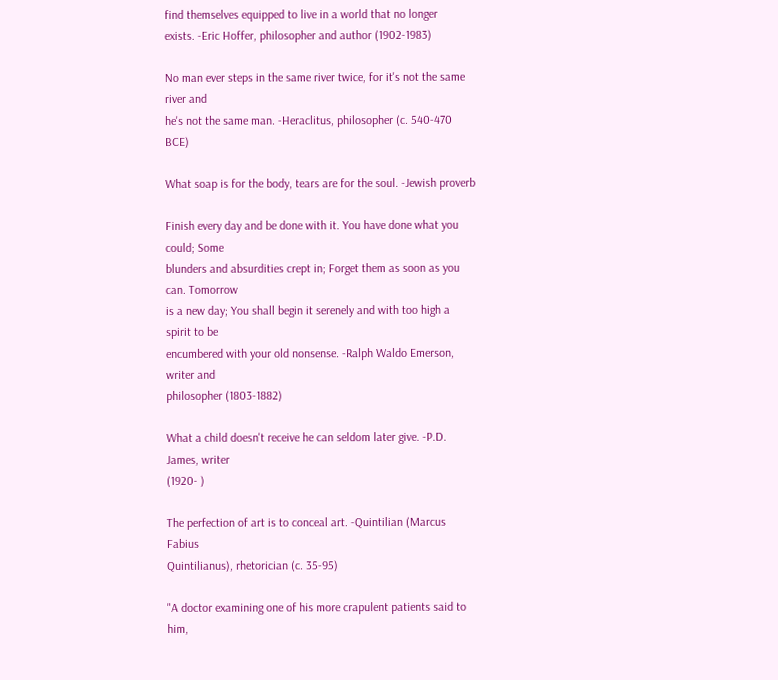find themselves equipped to live in a world that no longer
exists. -Eric Hoffer, philosopher and author (1902-1983)

No man ever steps in the same river twice, for it's not the same river and
he's not the same man. -Heraclitus, philosopher (c. 540-470 BCE)

What soap is for the body, tears are for the soul. -Jewish proverb

Finish every day and be done with it. You have done what you could; Some
blunders and absurdities crept in; Forget them as soon as you can. Tomorrow
is a new day; You shall begin it serenely and with too high a spirit to be
encumbered with your old nonsense. -Ralph Waldo Emerson, writer and
philosopher (1803-1882)

What a child doesn't receive he can seldom later give. -P.D. James, writer
(1920- )

The perfection of art is to conceal art. -Quintilian (Marcus Fabius
Quintilianus), rhetorician (c. 35-95)

"A doctor examining one of his more crapulent patients said to him,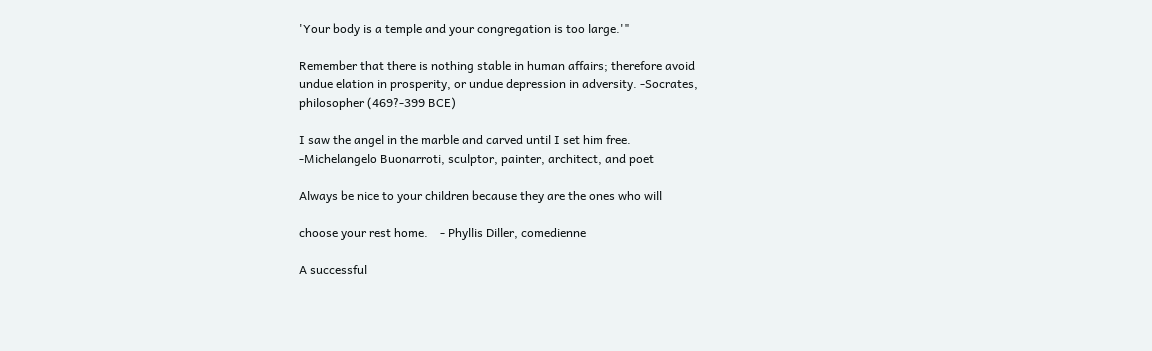'Your body is a temple and your congregation is too large.'"

Remember that there is nothing stable in human affairs; therefore avoid
undue elation in prosperity, or undue depression in adversity. -Socrates,
philosopher (469?-399 BCE)

I saw the angel in the marble and carved until I set him free.
-Michelangelo Buonarroti, sculptor, painter, architect, and poet

Always be nice to your children because they are the ones who will

choose your rest home.    - Phyllis Diller, comedienne

A successful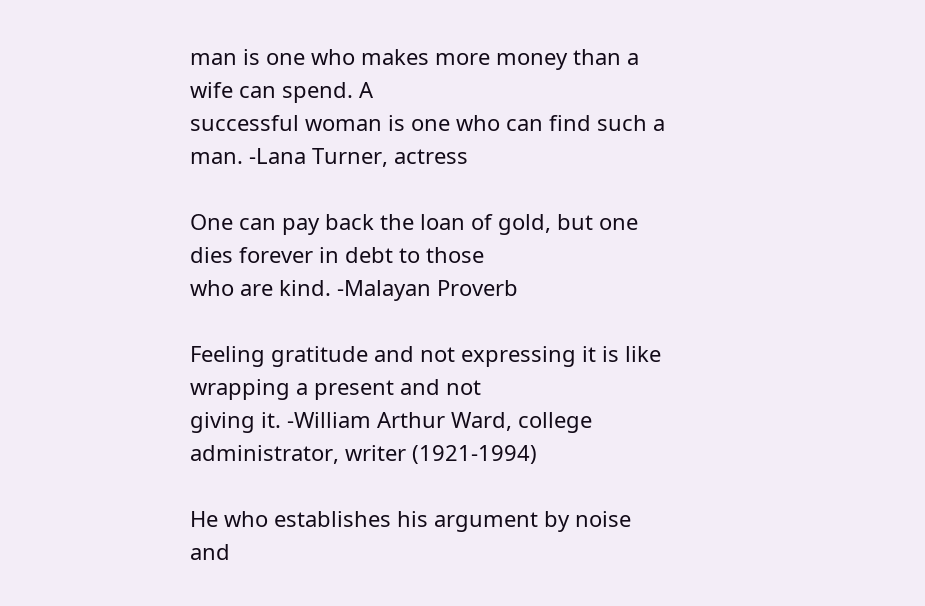man is one who makes more money than a wife can spend. A
successful woman is one who can find such a man. -Lana Turner, actress

One can pay back the loan of gold, but one dies forever in debt to those
who are kind. -Malayan Proverb

Feeling gratitude and not expressing it is like wrapping a present and not
giving it. -William Arthur Ward, college administrator, writer (1921-1994)

He who establishes his argument by noise and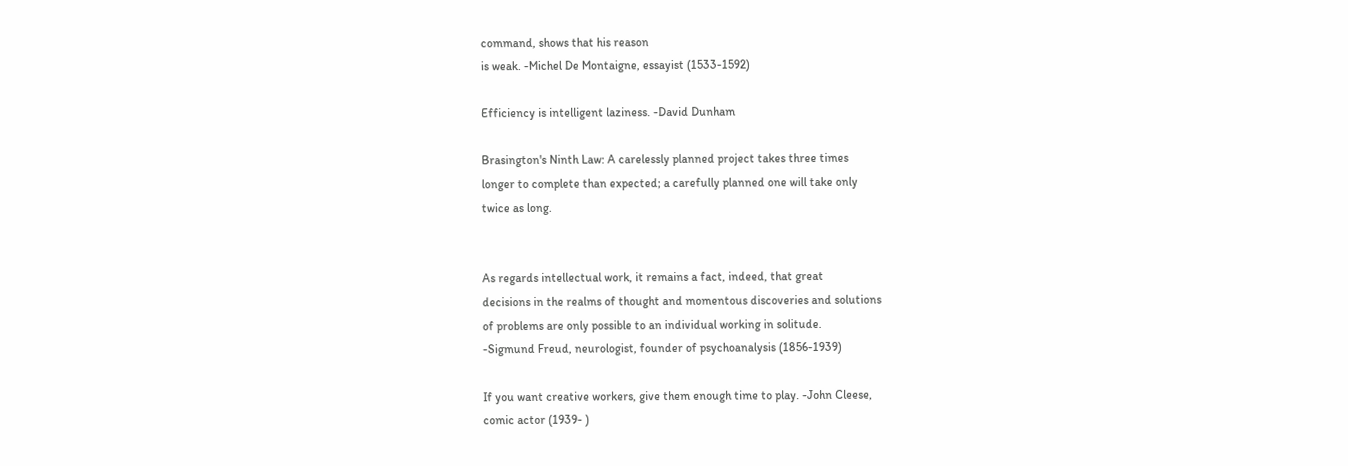command, shows that his reason
is weak. -Michel De Montaigne, essayist (1533-1592)

Efficiency is intelligent laziness. -David Dunham

Brasington's Ninth Law: A carelessly planned project takes three times
longer to complete than expected; a carefully planned one will take only
twice as long.


As regards intellectual work, it remains a fact, indeed, that great
decisions in the realms of thought and momentous discoveries and solutions
of problems are only possible to an individual working in solitude.
-Sigmund Freud, neurologist, founder of psychoanalysis (1856-1939)

If you want creative workers, give them enough time to play. -John Cleese,
comic actor (1939- )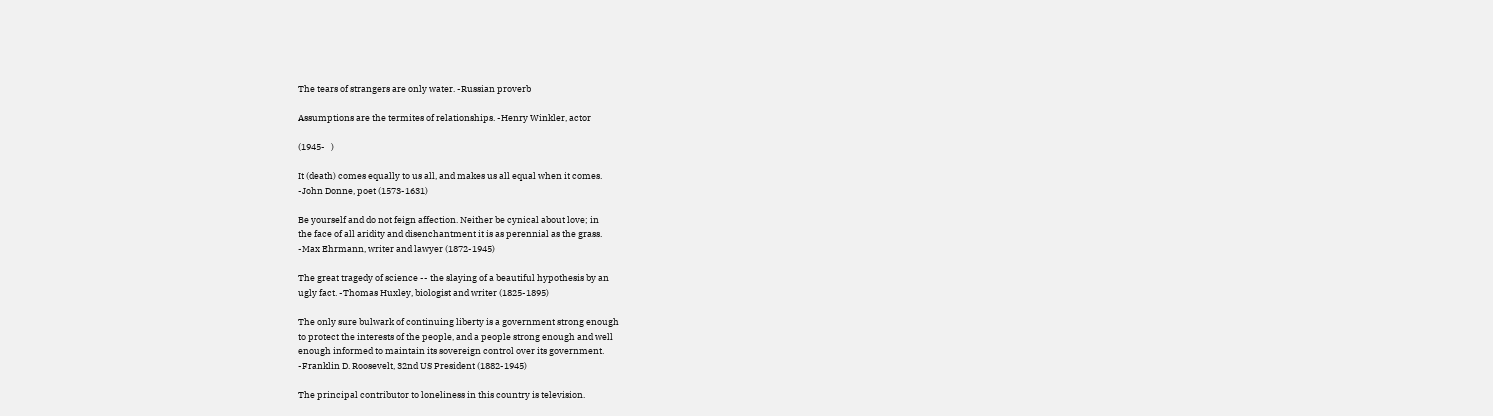The tears of strangers are only water. -Russian proverb

Assumptions are the termites of relationships. -Henry Winkler, actor

(1945-   )

It (death) comes equally to us all, and makes us all equal when it comes.
-John Donne, poet (1573-1631)

Be yourself and do not feign affection. Neither be cynical about love; in
the face of all aridity and disenchantment it is as perennial as the grass.
-Max Ehrmann, writer and lawyer (1872-1945)

The great tragedy of science -- the slaying of a beautiful hypothesis by an
ugly fact. -Thomas Huxley, biologist and writer (1825-1895)

The only sure bulwark of continuing liberty is a government strong enough
to protect the interests of the people, and a people strong enough and well
enough informed to maintain its sovereign control over its government.
-Franklin D. Roosevelt, 32nd US President (1882-1945)

The principal contributor to loneliness in this country is television.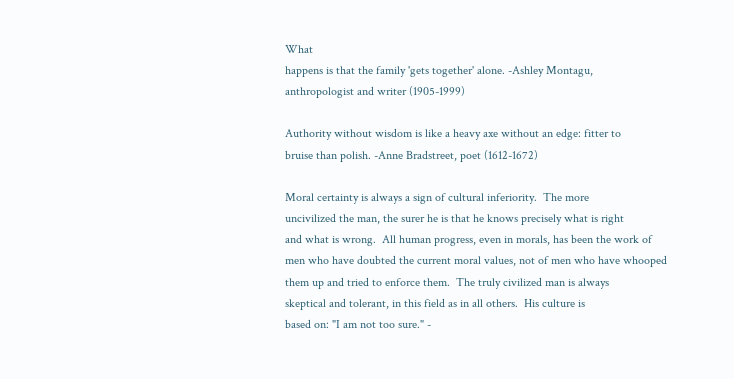What
happens is that the family 'gets together' alone. -Ashley Montagu,
anthropologist and writer (1905-1999)

Authority without wisdom is like a heavy axe without an edge: fitter to
bruise than polish. -Anne Bradstreet, poet (1612-1672)

Moral certainty is always a sign of cultural inferiority.  The more
uncivilized the man, the surer he is that he knows precisely what is right
and what is wrong.  All human progress, even in morals, has been the work of
men who have doubted the current moral values, not of men who have whooped
them up and tried to enforce them.  The truly civilized man is always
skeptical and tolerant, in this field as in all others.  His culture is
based on: "I am not too sure." -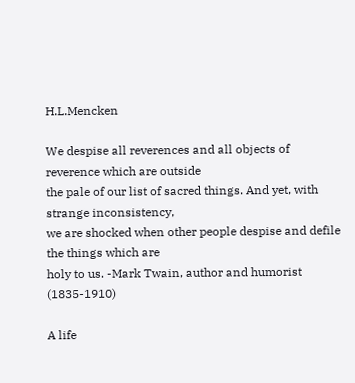H.L.Mencken

We despise all reverences and all objects of reverence which are outside
the pale of our list of sacred things. And yet, with strange inconsistency,
we are shocked when other people despise and defile the things which are
holy to us. -Mark Twain, author and humorist (1835-1910)

A life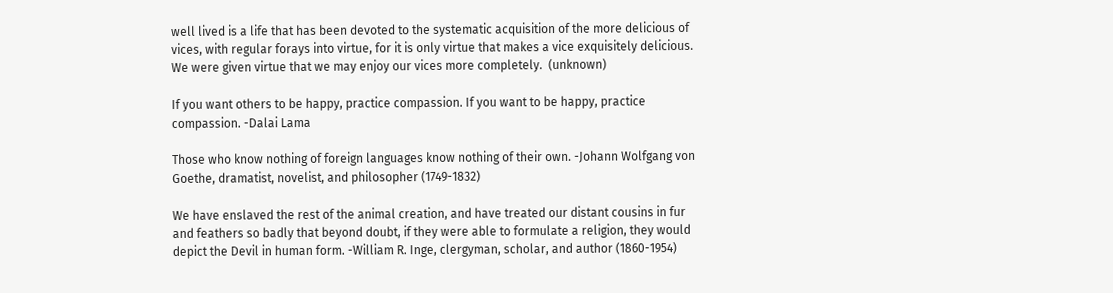well lived is a life that has been devoted to the systematic acquisition of the more delicious of vices, with regular forays into virtue, for it is only virtue that makes a vice exquisitely delicious. We were given virtue that we may enjoy our vices more completely.  (unknown)

If you want others to be happy, practice compassion. If you want to be happy, practice compassion. -Dalai Lama

Those who know nothing of foreign languages know nothing of their own. -Johann Wolfgang von Goethe, dramatist, novelist, and philosopher (1749-1832)

We have enslaved the rest of the animal creation, and have treated our distant cousins in fur and feathers so badly that beyond doubt, if they were able to formulate a religion, they would depict the Devil in human form. -William R. Inge, clergyman, scholar, and author (1860-1954)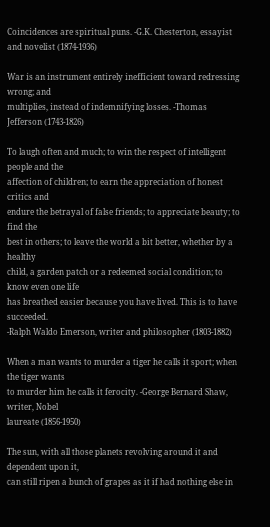Coincidences are spiritual puns. -G.K. Chesterton, essayist and novelist (1874-1936)

War is an instrument entirely inefficient toward redressing wrong; and
multiplies, instead of indemnifying losses. -Thomas Jefferson (1743-1826)

To laugh often and much; to win the respect of intelligent people and the
affection of children; to earn the appreciation of honest critics and
endure the betrayal of false friends; to appreciate beauty; to find the
best in others; to leave the world a bit better, whether by a healthy
child, a garden patch or a redeemed social condition; to know even one life
has breathed easier because you have lived. This is to have succeeded.
-Ralph Waldo Emerson, writer and philosopher (1803-1882)

When a man wants to murder a tiger he calls it sport; when the tiger wants
to murder him he calls it ferocity. -George Bernard Shaw, writer, Nobel
laureate (1856-1950)

The sun, with all those planets revolving around it and dependent upon it,
can still ripen a bunch of grapes as it if had nothing else in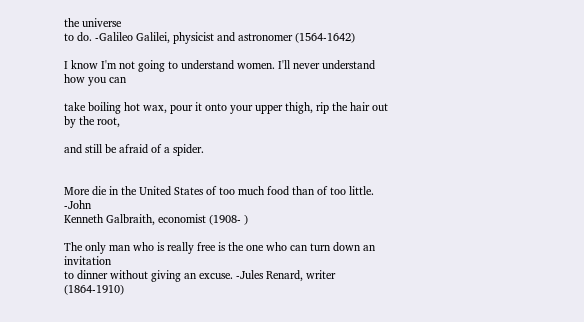the universe
to do. -Galileo Galilei, physicist and astronomer (1564-1642)

I know I'm not going to understand women. I'll never understand how you can

take boiling hot wax, pour it onto your upper thigh, rip the hair out by the root,

and still be afraid of a spider.


More die in the United States of too much food than of too little. -John
Kenneth Galbraith, economist (1908- )

The only man who is really free is the one who can turn down an invitation
to dinner without giving an excuse. -Jules Renard, writer (1864-1910)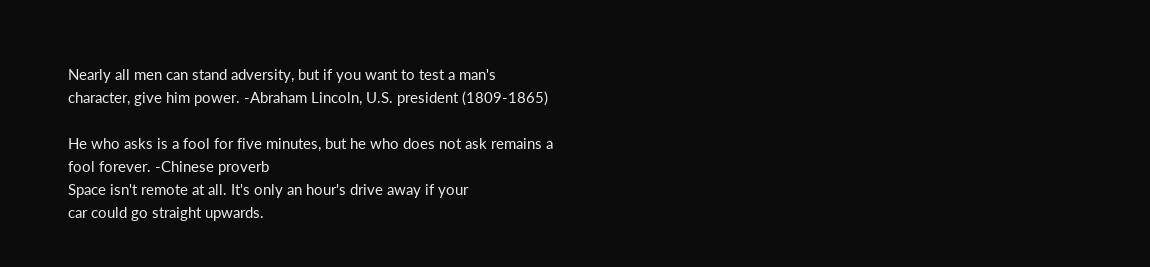Nearly all men can stand adversity, but if you want to test a man's
character, give him power. -Abraham Lincoln, U.S. president (1809-1865)

He who asks is a fool for five minutes, but he who does not ask remains a
fool forever. -Chinese proverb
Space isn't remote at all. It's only an hour's drive away if your
car could go straight upwards.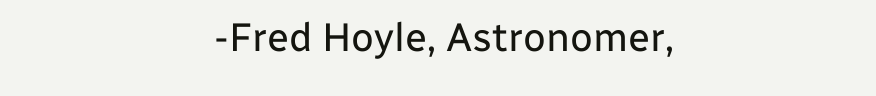-Fred Hoyle, Astronomer,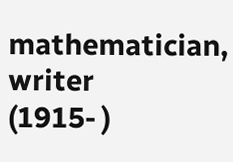mathematician, writer
(1915- )